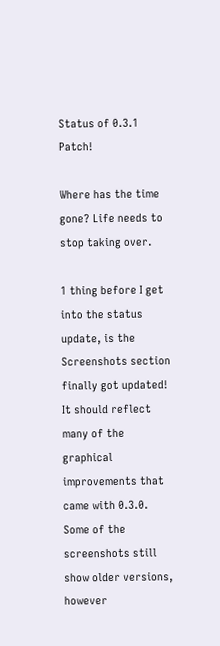Status of 0.3.1 Patch!

Where has the time gone? Life needs to stop taking over.

1 thing before I get into the status update, is the Screenshots section finally got updated! It should reflect many of the graphical improvements that came with 0.3.0. Some of the screenshots still show older versions, however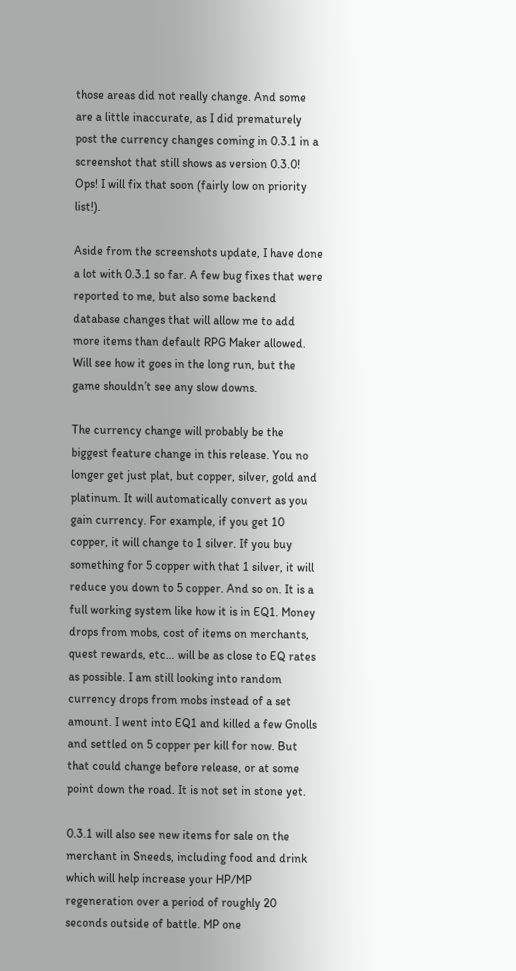those areas did not really change. And some are a little inaccurate, as I did prematurely post the currency changes coming in 0.3.1 in a screenshot that still shows as version 0.3.0! Ops! I will fix that soon (fairly low on priority list!).

Aside from the screenshots update, I have done a lot with 0.3.1 so far. A few bug fixes that were reported to me, but also some backend database changes that will allow me to add more items than default RPG Maker allowed. Will see how it goes in the long run, but the game shouldn’t see any slow downs.

The currency change will probably be the biggest feature change in this release. You no longer get just plat, but copper, silver, gold and platinum. It will automatically convert as you gain currency. For example, if you get 10 copper, it will change to 1 silver. If you buy something for 5 copper with that 1 silver, it will reduce you down to 5 copper. And so on. It is a full working system like how it is in EQ1. Money drops from mobs, cost of items on merchants, quest rewards, etc… will be as close to EQ rates as possible. I am still looking into random currency drops from mobs instead of a set amount. I went into EQ1 and killed a few Gnolls and settled on 5 copper per kill for now. But that could change before release, or at some point down the road. It is not set in stone yet.

0.3.1 will also see new items for sale on the merchant in Sneeds, including food and drink which will help increase your HP/MP regeneration over a period of roughly 20 seconds outside of battle. MP one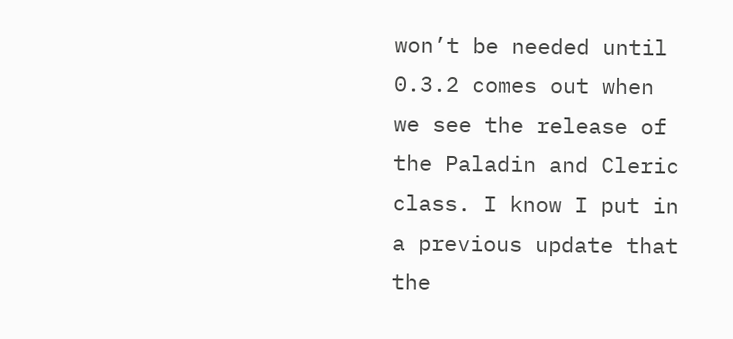won’t be needed until 0.3.2 comes out when we see the release of the Paladin and Cleric class. I know I put in a previous update that the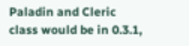Paladin and Cleric class would be in 0.3.1,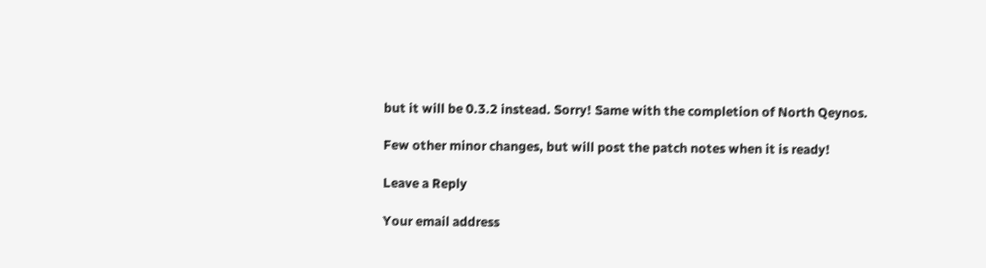but it will be 0.3.2 instead. Sorry! Same with the completion of North Qeynos.

Few other minor changes, but will post the patch notes when it is ready!

Leave a Reply

Your email address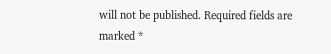will not be published. Required fields are marked *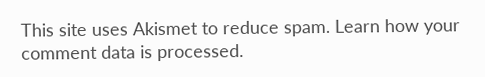This site uses Akismet to reduce spam. Learn how your comment data is processed.